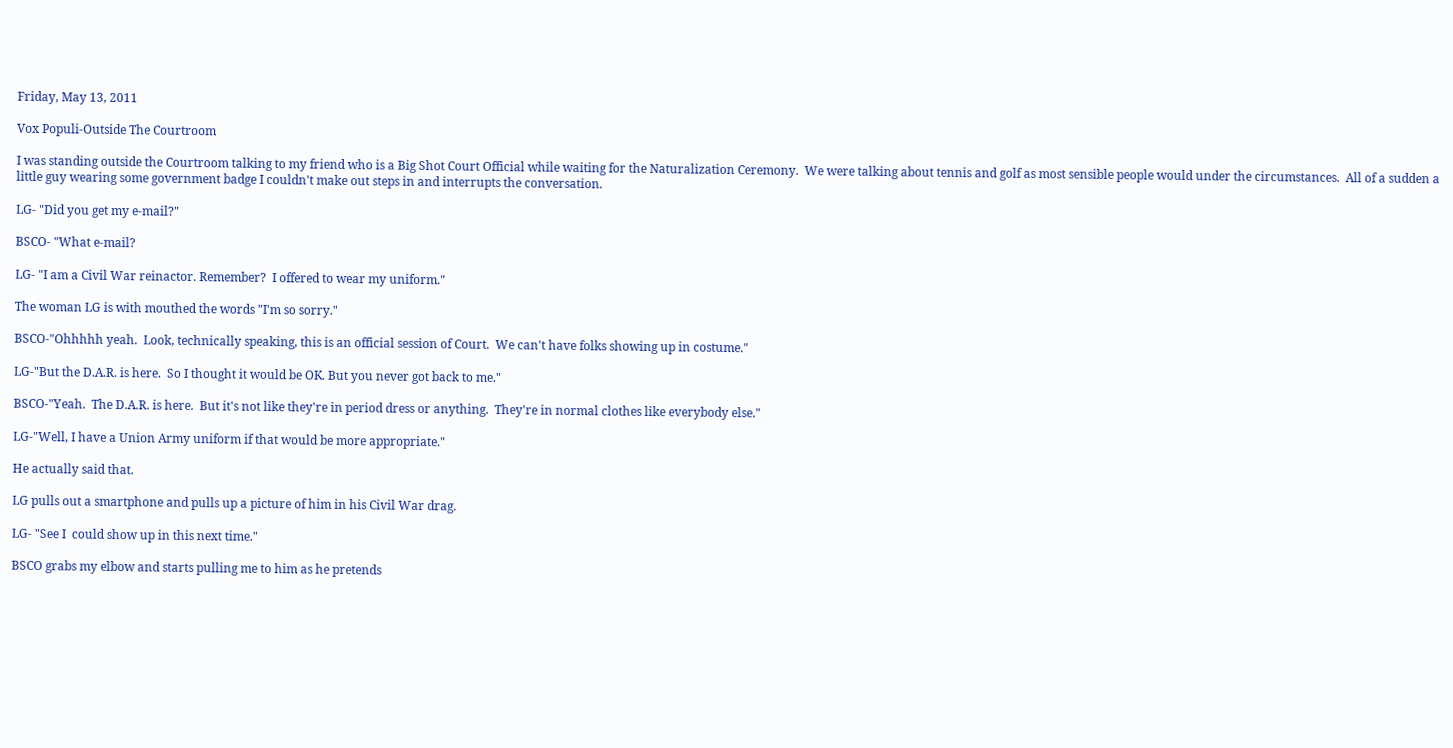Friday, May 13, 2011

Vox Populi-Outside The Courtroom

I was standing outside the Courtroom talking to my friend who is a Big Shot Court Official while waiting for the Naturalization Ceremony.  We were talking about tennis and golf as most sensible people would under the circumstances.  All of a sudden a little guy wearing some government badge I couldn't make out steps in and interrupts the conversation.

LG- "Did you get my e-mail?"

BSCO- "What e-mail?

LG- "I am a Civil War reinactor. Remember?  I offered to wear my uniform."

The woman LG is with mouthed the words "I'm so sorry."

BSCO-"Ohhhhh yeah.  Look, technically speaking, this is an official session of Court.  We can't have folks showing up in costume."

LG-"But the D.A.R. is here.  So I thought it would be OK. But you never got back to me."

BSCO-"Yeah.  The D.A.R. is here.  But it's not like they're in period dress or anything.  They're in normal clothes like everybody else."

LG-"Well, I have a Union Army uniform if that would be more appropriate."

He actually said that.

LG pulls out a smartphone and pulls up a picture of him in his Civil War drag.

LG- "See I  could show up in this next time."

BSCO grabs my elbow and starts pulling me to him as he pretends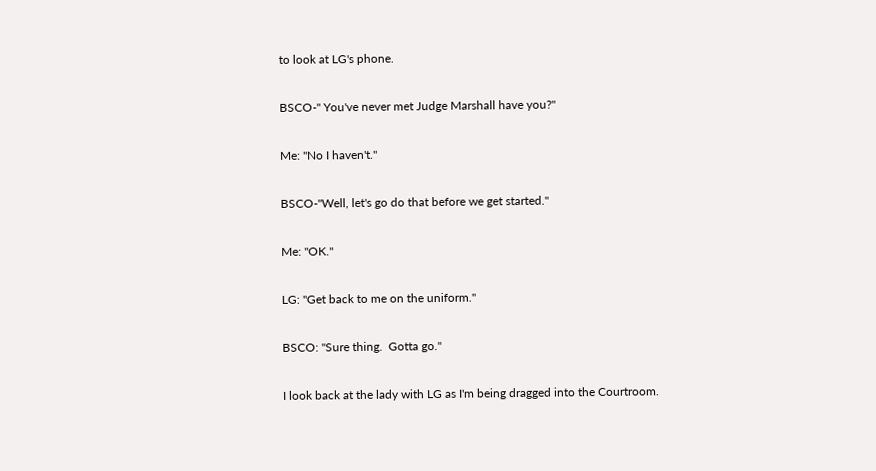to look at LG's phone.

BSCO-" You've never met Judge Marshall have you?"

Me: "No I haven't."

BSCO-"Well, let's go do that before we get started."

Me: "OK."

LG: "Get back to me on the uniform."

BSCO: "Sure thing.  Gotta go."

I look back at the lady with LG as I'm being dragged into the Courtroom.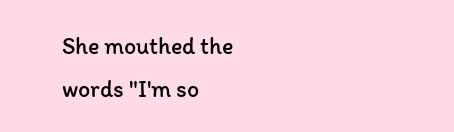She mouthed the words "I'm so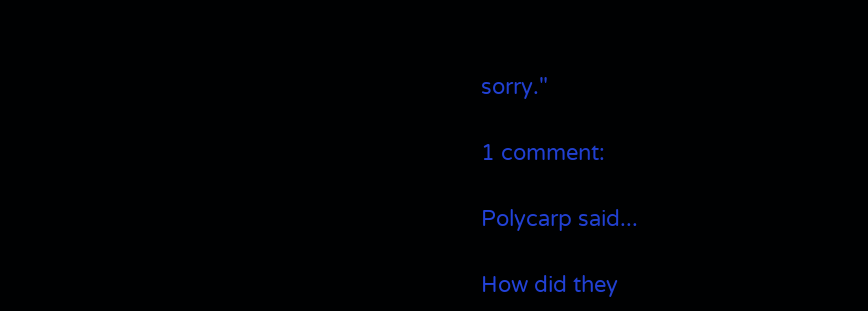sorry."

1 comment:

Polycarp said...

How did they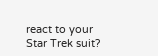react to your Star Trek suit?